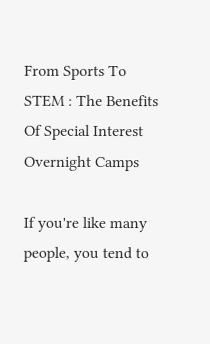From Sports To STEM : The Benefits Of Special Interest Overnight Camps

If you're like many people, you tend to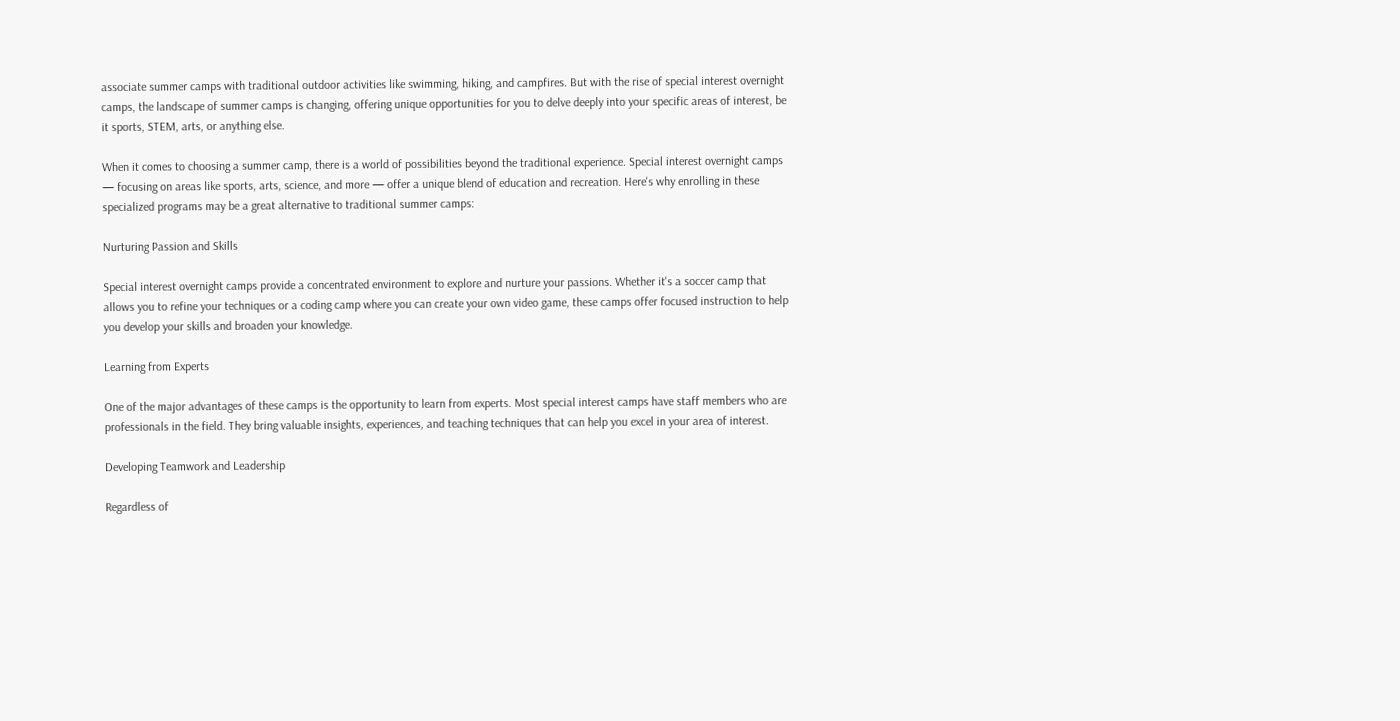associate summer camps with traditional outdoor activities like swimming, hiking, and campfires. But with the rise of special interest overnight camps, the landscape of summer camps is changing, offering unique opportunities for you to delve deeply into your specific areas of interest, be it sports, STEM, arts, or anything else.

When it comes to choosing a summer camp, there is a world of possibilities beyond the traditional experience. Special interest overnight camps — focusing on areas like sports, arts, science, and more — offer a unique blend of education and recreation. Here's why enrolling in these specialized programs may be a great alternative to traditional summer camps:

Nurturing Passion and Skills

Special interest overnight camps provide a concentrated environment to explore and nurture your passions. Whether it's a soccer camp that allows you to refine your techniques or a coding camp where you can create your own video game, these camps offer focused instruction to help you develop your skills and broaden your knowledge.

Learning from Experts

One of the major advantages of these camps is the opportunity to learn from experts. Most special interest camps have staff members who are professionals in the field. They bring valuable insights, experiences, and teaching techniques that can help you excel in your area of interest.

Developing Teamwork and Leadership

Regardless of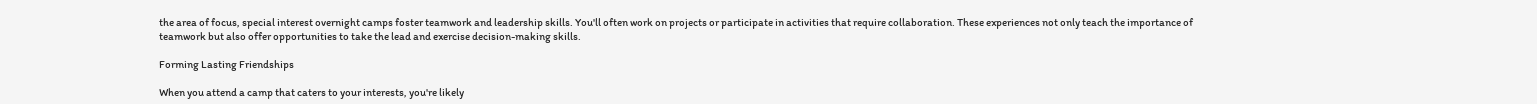the area of focus, special interest overnight camps foster teamwork and leadership skills. You'll often work on projects or participate in activities that require collaboration. These experiences not only teach the importance of teamwork but also offer opportunities to take the lead and exercise decision-making skills.

Forming Lasting Friendships

When you attend a camp that caters to your interests, you're likely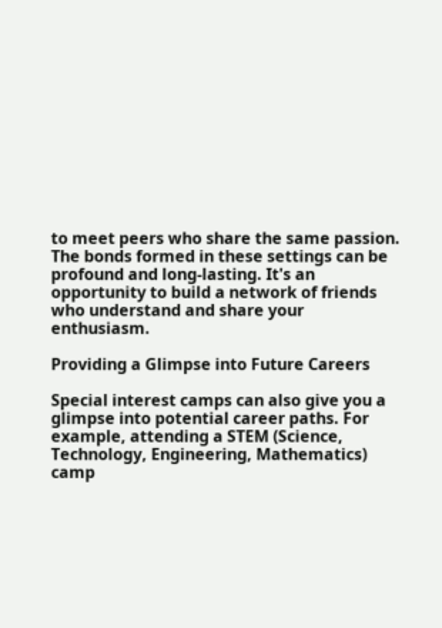to meet peers who share the same passion. The bonds formed in these settings can be profound and long-lasting. It's an opportunity to build a network of friends who understand and share your enthusiasm.

Providing a Glimpse into Future Careers

Special interest camps can also give you a glimpse into potential career paths. For example, attending a STEM (Science, Technology, Engineering, Mathematics) camp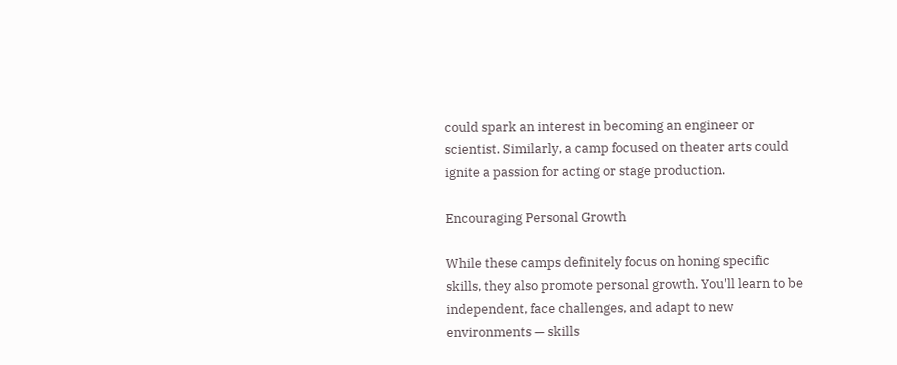could spark an interest in becoming an engineer or scientist. Similarly, a camp focused on theater arts could ignite a passion for acting or stage production.

Encouraging Personal Growth

While these camps definitely focus on honing specific skills, they also promote personal growth. You'll learn to be independent, face challenges, and adapt to new environments — skills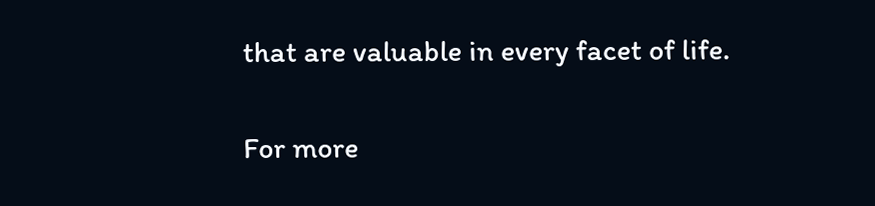that are valuable in every facet of life.

For more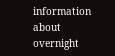information about overnight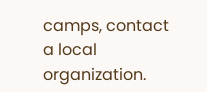camps, contact a local organization.